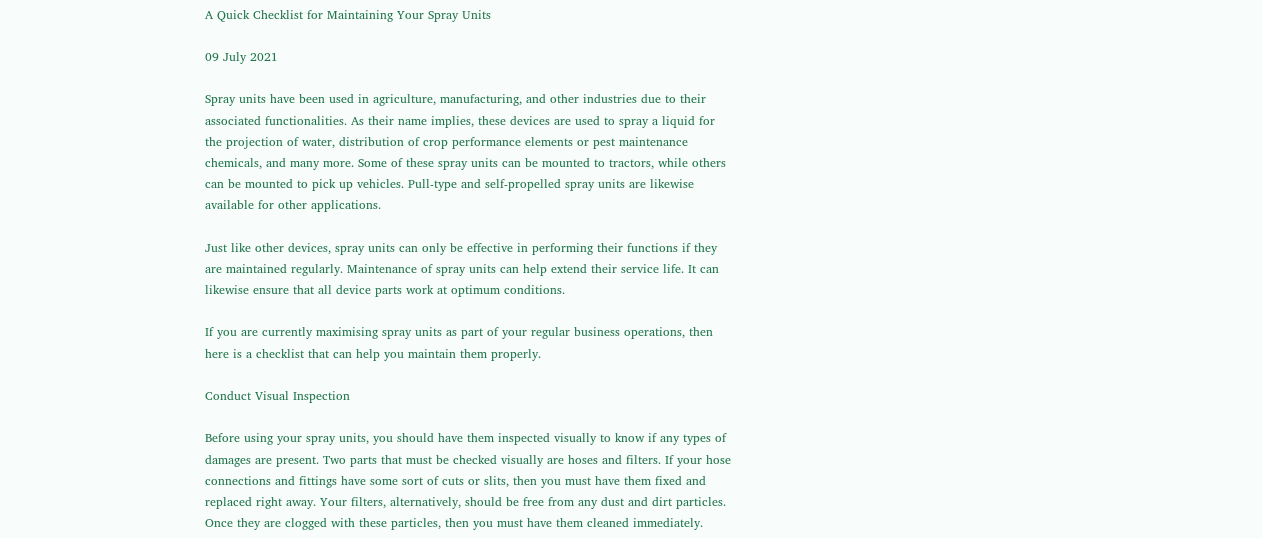A Quick Checklist for Maintaining Your Spray Units

09 July 2021

Spray units have been used in agriculture, manufacturing, and other industries due to their associated functionalities. As their name implies, these devices are used to spray a liquid for the projection of water, distribution of crop performance elements or pest maintenance chemicals, and many more. Some of these spray units can be mounted to tractors, while others can be mounted to pick up vehicles. Pull-type and self-propelled spray units are likewise available for other applications.

Just like other devices, spray units can only be effective in performing their functions if they are maintained regularly. Maintenance of spray units can help extend their service life. It can likewise ensure that all device parts work at optimum conditions.

If you are currently maximising spray units as part of your regular business operations, then here is a checklist that can help you maintain them properly.

Conduct Visual Inspection

Before using your spray units, you should have them inspected visually to know if any types of damages are present. Two parts that must be checked visually are hoses and filters. If your hose connections and fittings have some sort of cuts or slits, then you must have them fixed and replaced right away. Your filters, alternatively, should be free from any dust and dirt particles. Once they are clogged with these particles, then you must have them cleaned immediately.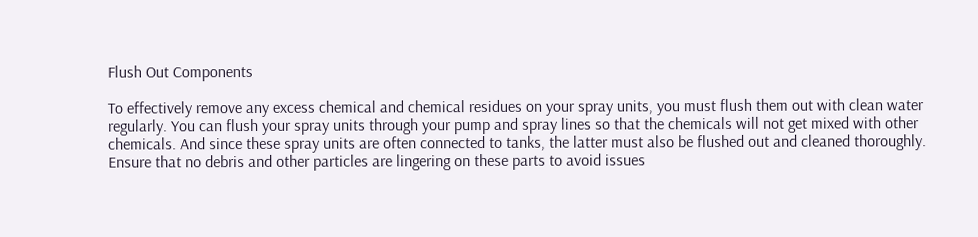Flush Out Components

To effectively remove any excess chemical and chemical residues on your spray units, you must flush them out with clean water regularly. You can flush your spray units through your pump and spray lines so that the chemicals will not get mixed with other chemicals. And since these spray units are often connected to tanks, the latter must also be flushed out and cleaned thoroughly. Ensure that no debris and other particles are lingering on these parts to avoid issues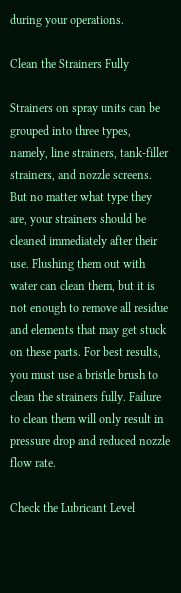during your operations.

Clean the Strainers Fully

Strainers on spray units can be grouped into three types, namely, line strainers, tank-filler strainers, and nozzle screens. But no matter what type they are, your strainers should be cleaned immediately after their use. Flushing them out with water can clean them, but it is not enough to remove all residue and elements that may get stuck on these parts. For best results, you must use a bristle brush to clean the strainers fully. Failure to clean them will only result in pressure drop and reduced nozzle flow rate.

Check the Lubricant Level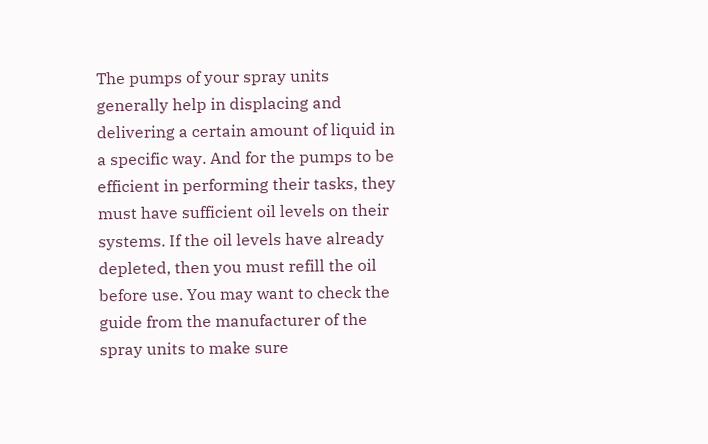The pumps of your spray units generally help in displacing and delivering a certain amount of liquid in a specific way. And for the pumps to be efficient in performing their tasks, they must have sufficient oil levels on their systems. If the oil levels have already depleted, then you must refill the oil before use. You may want to check the guide from the manufacturer of the spray units to make sure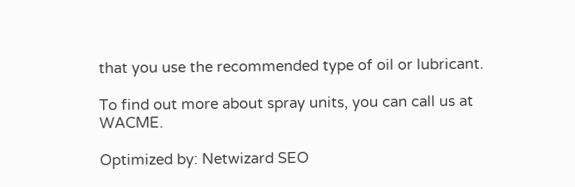that you use the recommended type of oil or lubricant.

To find out more about spray units, you can call us at WACME.

Optimized by: Netwizard SEO